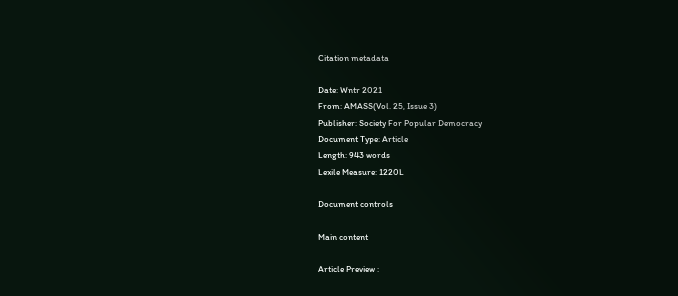Citation metadata

Date: Wntr 2021
From: AMASS(Vol. 25, Issue 3)
Publisher: Society For Popular Democracy
Document Type: Article
Length: 943 words
Lexile Measure: 1220L

Document controls

Main content

Article Preview :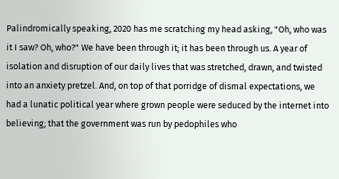Palindromically speaking, 2020 has me scratching my head asking, "Oh, who was it I saw? Oh, who?" We have been through it; it has been through us. A year of isolation and disruption of our daily lives that was stretched, drawn, and twisted into an anxiety pretzel. And, on top of that porridge of dismal expectations, we had a lunatic political year where grown people were seduced by the internet into believing; that the government was run by pedophiles who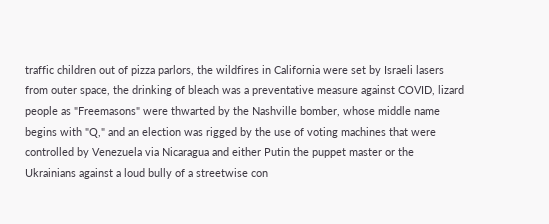traffic children out of pizza parlors, the wildfires in California were set by Israeli lasers from outer space, the drinking of bleach was a preventative measure against COVID, lizard people as "Freemasons" were thwarted by the Nashville bomber, whose middle name begins with "Q," and an election was rigged by the use of voting machines that were controlled by Venezuela via Nicaragua and either Putin the puppet master or the Ukrainians against a loud bully of a streetwise con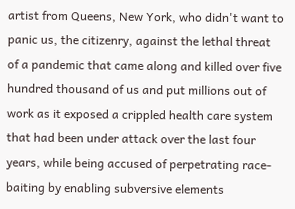artist from Queens, New York, who didn't want to panic us, the citizenry, against the lethal threat of a pandemic that came along and killed over five hundred thousand of us and put millions out of work as it exposed a crippled health care system that had been under attack over the last four years, while being accused of perpetrating race-baiting by enabling subversive elements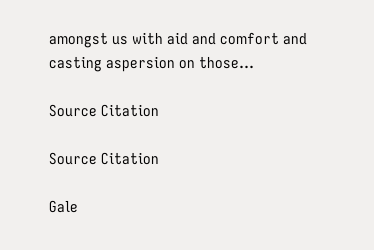amongst us with aid and comfort and casting aspersion on those...

Source Citation

Source Citation

Gale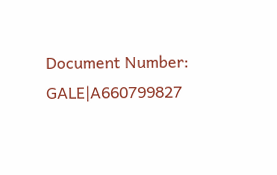Document Number: GALE|A660799827